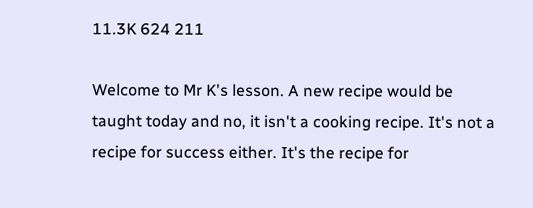11.3K 624 211

Welcome to Mr K's lesson. A new recipe would be taught today and no, it isn't a cooking recipe. It's not a recipe for success either. It's the recipe for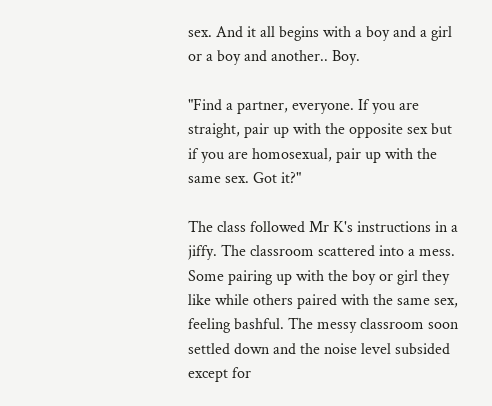sex. And it all begins with a boy and a girl or a boy and another.. Boy.

"Find a partner, everyone. If you are straight, pair up with the opposite sex but if you are homosexual, pair up with the same sex. Got it?"

The class followed Mr K's instructions in a jiffy. The classroom scattered into a mess. Some pairing up with the boy or girl they like while others paired with the same sex, feeling bashful. The messy classroom soon settled down and the noise level subsided except for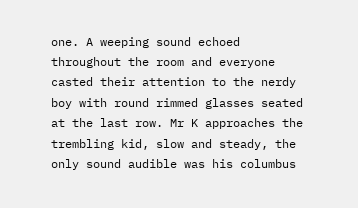one. A weeping sound echoed throughout the room and everyone casted their attention to the nerdy boy with round rimmed glasses seated at the last row. Mr K approaches the trembling kid, slow and steady, the only sound audible was his columbus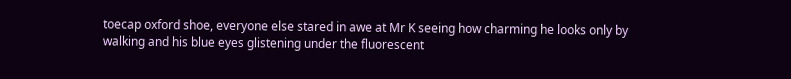toecap oxford shoe, everyone else stared in awe at Mr K seeing how charming he looks only by walking and his blue eyes glistening under the fluorescent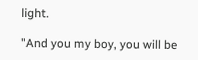light.

"And you my boy, you will be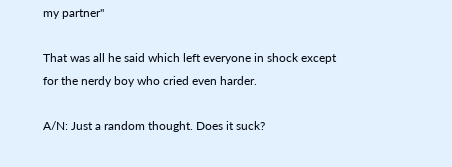my partner"

That was all he said which left everyone in shock except for the nerdy boy who cried even harder.

A/N: Just a random thought. Does it suck?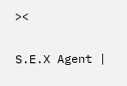><

S.E.X Agent |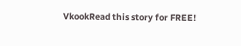VkookRead this story for FREE!